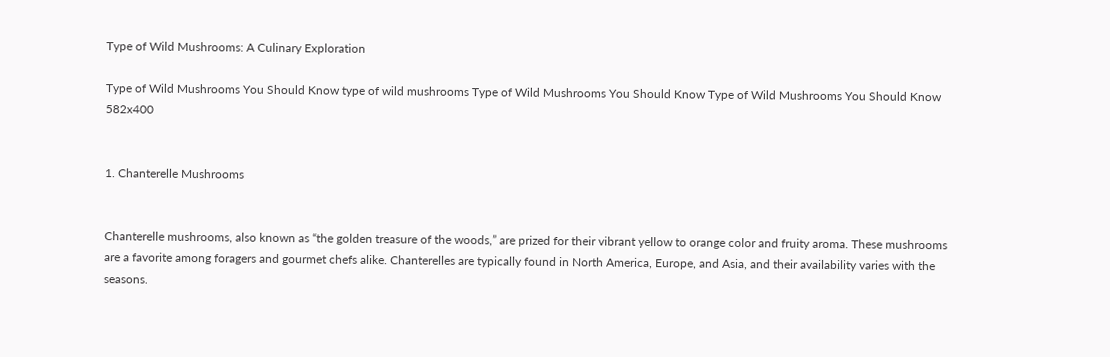Type of Wild Mushrooms: A Culinary Exploration

Type of Wild Mushrooms You Should Know type of wild mushrooms Type of Wild Mushrooms You Should Know Type of Wild Mushrooms You Should Know 582x400


1. Chanterelle Mushrooms


Chanterelle mushrooms, also known as “the golden treasure of the woods,” are prized for their vibrant yellow to orange color and fruity aroma. These mushrooms are a favorite among foragers and gourmet chefs alike. Chanterelles are typically found in North America, Europe, and Asia, and their availability varies with the seasons.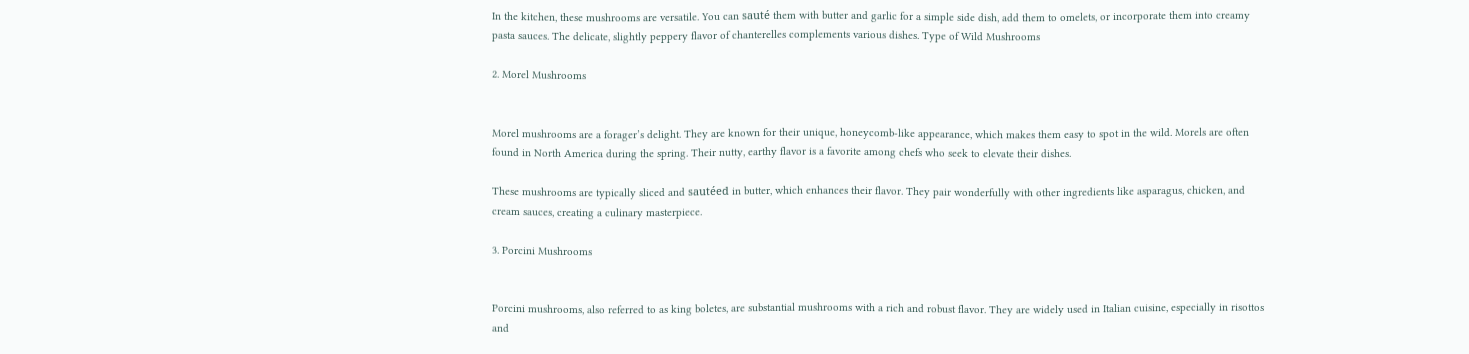In the kitchen, these mushrooms are versatile. You can sauté them with butter and garlic for a simple side dish, add them to omelets, or incorporate them into creamy pasta sauces. The delicate, slightly peppery flavor of chanterelles complements various dishes. Type of Wild Mushrooms

2. Morel Mushrooms


Morel mushrooms are a forager’s delight. They are known for their unique, honeycomb-like appearance, which makes them easy to spot in the wild. Morels are often found in North America during the spring. Their nutty, earthy flavor is a favorite among chefs who seek to elevate their dishes.

These mushrooms are typically sliced and sautéed in butter, which enhances their flavor. They pair wonderfully with other ingredients like asparagus, chicken, and cream sauces, creating a culinary masterpiece.

3. Porcini Mushrooms


Porcini mushrooms, also referred to as king boletes, are substantial mushrooms with a rich and robust flavor. They are widely used in Italian cuisine, especially in risottos and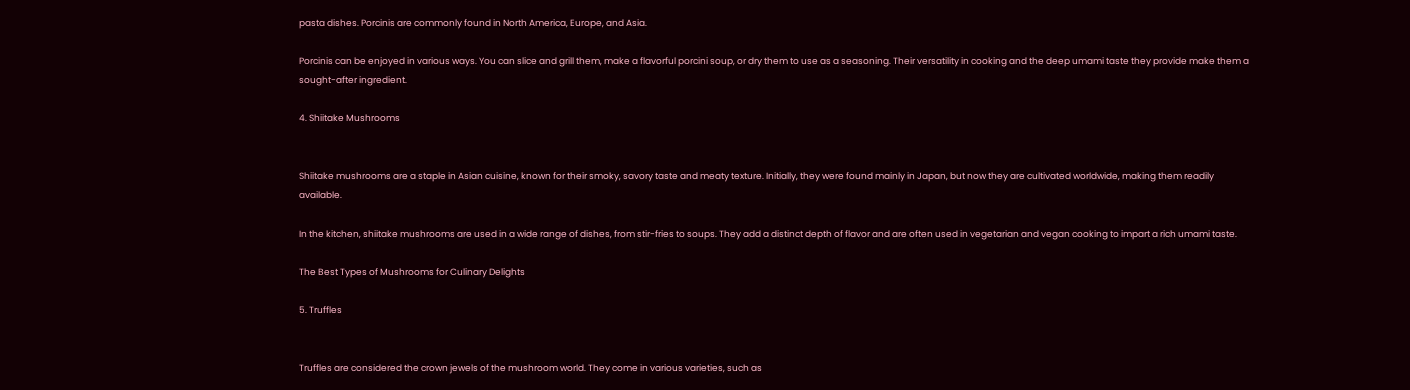pasta dishes. Porcinis are commonly found in North America, Europe, and Asia.

Porcinis can be enjoyed in various ways. You can slice and grill them, make a flavorful porcini soup, or dry them to use as a seasoning. Their versatility in cooking and the deep umami taste they provide make them a sought-after ingredient.

4. Shiitake Mushrooms


Shiitake mushrooms are a staple in Asian cuisine, known for their smoky, savory taste and meaty texture. Initially, they were found mainly in Japan, but now they are cultivated worldwide, making them readily available.

In the kitchen, shiitake mushrooms are used in a wide range of dishes, from stir-fries to soups. They add a distinct depth of flavor and are often used in vegetarian and vegan cooking to impart a rich umami taste.

The Best Types of Mushrooms for Culinary Delights

5. Truffles


Truffles are considered the crown jewels of the mushroom world. They come in various varieties, such as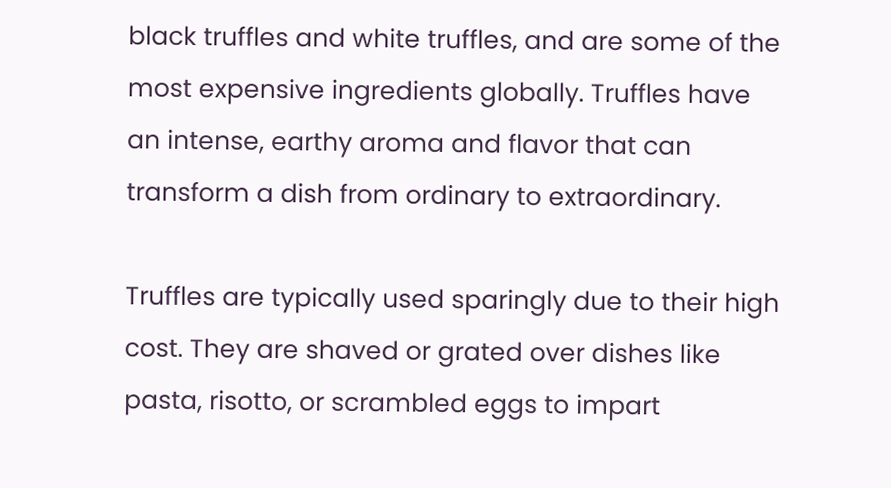black truffles and white truffles, and are some of the most expensive ingredients globally. Truffles have an intense, earthy aroma and flavor that can transform a dish from ordinary to extraordinary.

Truffles are typically used sparingly due to their high cost. They are shaved or grated over dishes like pasta, risotto, or scrambled eggs to impart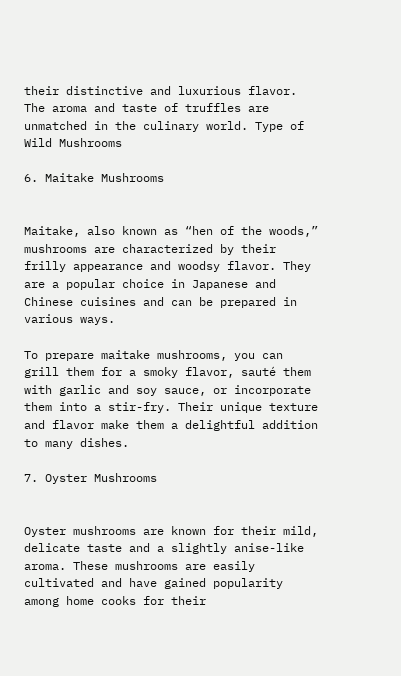their distinctive and luxurious flavor. The aroma and taste of truffles are unmatched in the culinary world. Type of Wild Mushrooms

6. Maitake Mushrooms


Maitake, also known as “hen of the woods,” mushrooms are characterized by their frilly appearance and woodsy flavor. They are a popular choice in Japanese and Chinese cuisines and can be prepared in various ways.

To prepare maitake mushrooms, you can grill them for a smoky flavor, sauté them with garlic and soy sauce, or incorporate them into a stir-fry. Their unique texture and flavor make them a delightful addition to many dishes.

7. Oyster Mushrooms


Oyster mushrooms are known for their mild, delicate taste and a slightly anise-like aroma. These mushrooms are easily cultivated and have gained popularity among home cooks for their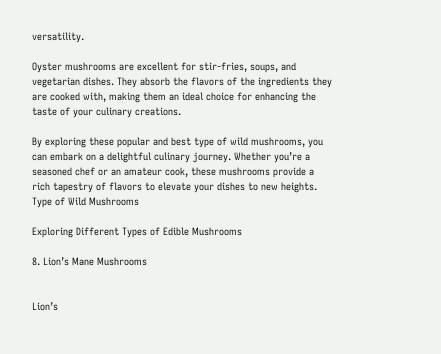versatility.

Oyster mushrooms are excellent for stir-fries, soups, and vegetarian dishes. They absorb the flavors of the ingredients they are cooked with, making them an ideal choice for enhancing the taste of your culinary creations.

By exploring these popular and best type of wild mushrooms, you can embark on a delightful culinary journey. Whether you’re a seasoned chef or an amateur cook, these mushrooms provide a rich tapestry of flavors to elevate your dishes to new heights. Type of Wild Mushrooms

Exploring Different Types of Edible Mushrooms

8. Lion’s Mane Mushrooms


Lion’s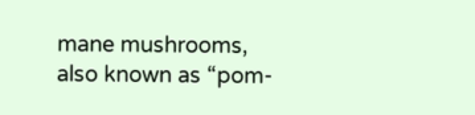mane mushrooms, also known as “pom-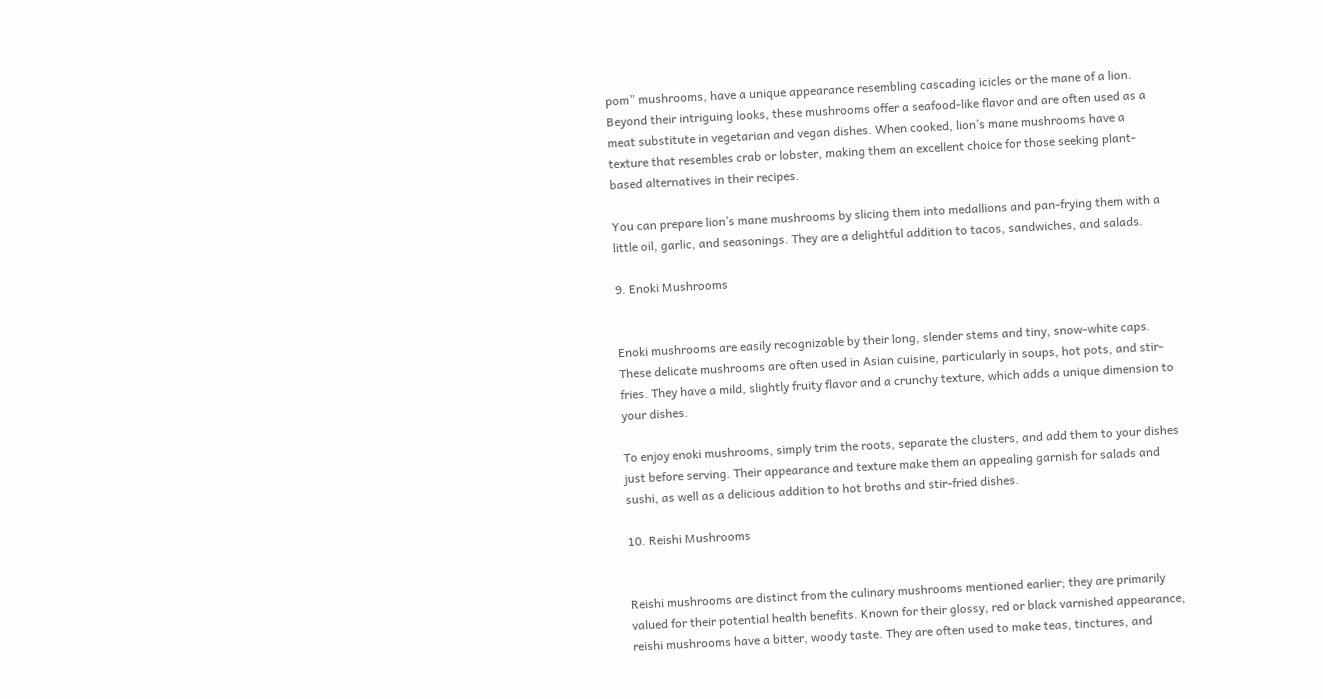pom” mushrooms, have a unique appearance resembling cascading icicles or the mane of a lion. Beyond their intriguing looks, these mushrooms offer a seafood-like flavor and are often used as a meat substitute in vegetarian and vegan dishes. When cooked, lion’s mane mushrooms have a texture that resembles crab or lobster, making them an excellent choice for those seeking plant-based alternatives in their recipes.

You can prepare lion’s mane mushrooms by slicing them into medallions and pan-frying them with a little oil, garlic, and seasonings. They are a delightful addition to tacos, sandwiches, and salads.

9. Enoki Mushrooms


Enoki mushrooms are easily recognizable by their long, slender stems and tiny, snow-white caps. These delicate mushrooms are often used in Asian cuisine, particularly in soups, hot pots, and stir-fries. They have a mild, slightly fruity flavor and a crunchy texture, which adds a unique dimension to your dishes.

To enjoy enoki mushrooms, simply trim the roots, separate the clusters, and add them to your dishes just before serving. Their appearance and texture make them an appealing garnish for salads and sushi, as well as a delicious addition to hot broths and stir-fried dishes.

10. Reishi Mushrooms


Reishi mushrooms are distinct from the culinary mushrooms mentioned earlier; they are primarily valued for their potential health benefits. Known for their glossy, red or black varnished appearance, reishi mushrooms have a bitter, woody taste. They are often used to make teas, tinctures, and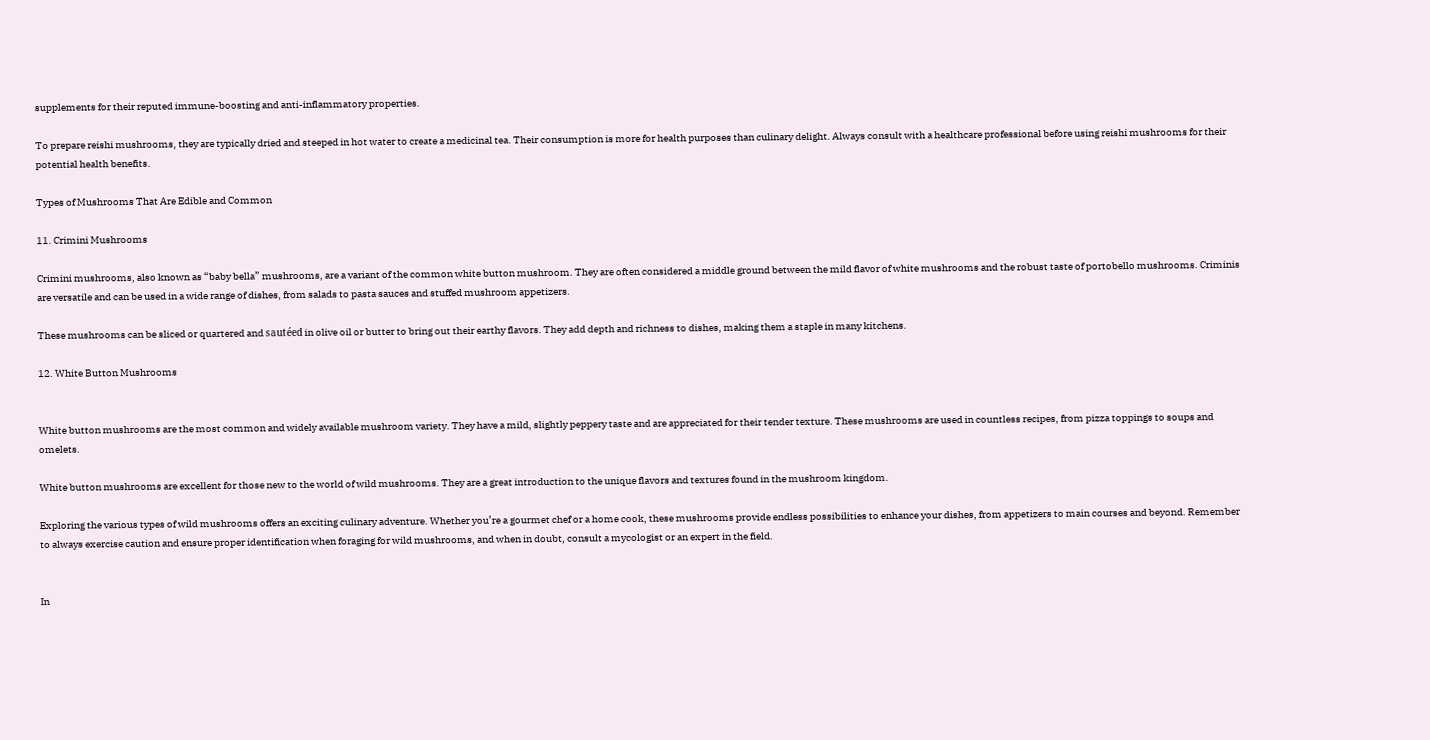supplements for their reputed immune-boosting and anti-inflammatory properties.

To prepare reishi mushrooms, they are typically dried and steeped in hot water to create a medicinal tea. Their consumption is more for health purposes than culinary delight. Always consult with a healthcare professional before using reishi mushrooms for their potential health benefits.

Types of Mushrooms That Are Edible and Common

11. Crimini Mushrooms

Crimini mushrooms, also known as “baby bella” mushrooms, are a variant of the common white button mushroom. They are often considered a middle ground between the mild flavor of white mushrooms and the robust taste of portobello mushrooms. Criminis are versatile and can be used in a wide range of dishes, from salads to pasta sauces and stuffed mushroom appetizers.

These mushrooms can be sliced or quartered and sautéed in olive oil or butter to bring out their earthy flavors. They add depth and richness to dishes, making them a staple in many kitchens.

12. White Button Mushrooms


White button mushrooms are the most common and widely available mushroom variety. They have a mild, slightly peppery taste and are appreciated for their tender texture. These mushrooms are used in countless recipes, from pizza toppings to soups and omelets.

White button mushrooms are excellent for those new to the world of wild mushrooms. They are a great introduction to the unique flavors and textures found in the mushroom kingdom.

Exploring the various types of wild mushrooms offers an exciting culinary adventure. Whether you’re a gourmet chef or a home cook, these mushrooms provide endless possibilities to enhance your dishes, from appetizers to main courses and beyond. Remember to always exercise caution and ensure proper identification when foraging for wild mushrooms, and when in doubt, consult a mycologist or an expert in the field.


In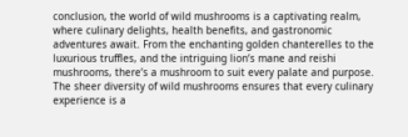conclusion, the world of wild mushrooms is a captivating realm, where culinary delights, health benefits, and gastronomic adventures await. From the enchanting golden chanterelles to the luxurious truffles, and the intriguing lion’s mane and reishi mushrooms, there’s a mushroom to suit every palate and purpose. The sheer diversity of wild mushrooms ensures that every culinary experience is a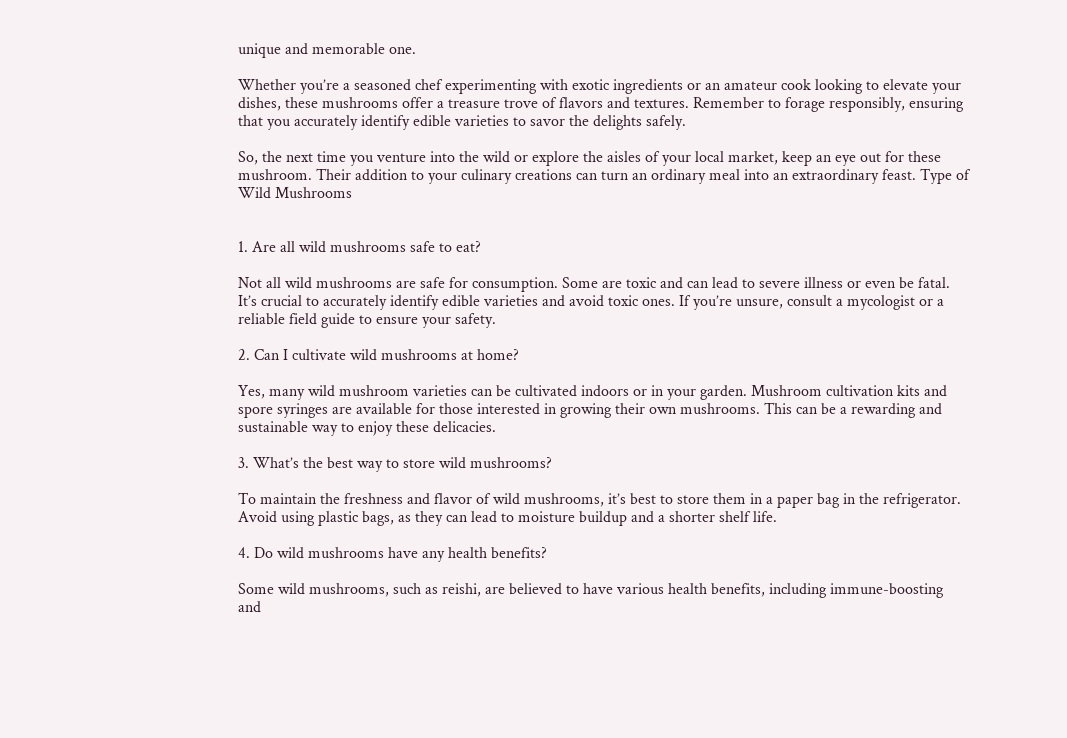unique and memorable one.

Whether you’re a seasoned chef experimenting with exotic ingredients or an amateur cook looking to elevate your dishes, these mushrooms offer a treasure trove of flavors and textures. Remember to forage responsibly, ensuring that you accurately identify edible varieties to savor the delights safely.

So, the next time you venture into the wild or explore the aisles of your local market, keep an eye out for these mushroom. Their addition to your culinary creations can turn an ordinary meal into an extraordinary feast. Type of Wild Mushrooms


1. Are all wild mushrooms safe to eat?

Not all wild mushrooms are safe for consumption. Some are toxic and can lead to severe illness or even be fatal. It’s crucial to accurately identify edible varieties and avoid toxic ones. If you’re unsure, consult a mycologist or a reliable field guide to ensure your safety.

2. Can I cultivate wild mushrooms at home?

Yes, many wild mushroom varieties can be cultivated indoors or in your garden. Mushroom cultivation kits and spore syringes are available for those interested in growing their own mushrooms. This can be a rewarding and sustainable way to enjoy these delicacies.

3. What’s the best way to store wild mushrooms?

To maintain the freshness and flavor of wild mushrooms, it’s best to store them in a paper bag in the refrigerator. Avoid using plastic bags, as they can lead to moisture buildup and a shorter shelf life.

4. Do wild mushrooms have any health benefits?

Some wild mushrooms, such as reishi, are believed to have various health benefits, including immune-boosting and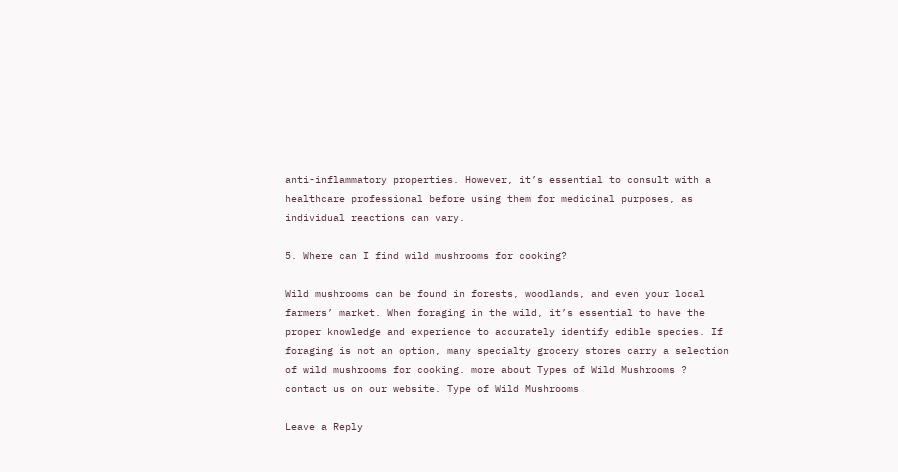anti-inflammatory properties. However, it’s essential to consult with a healthcare professional before using them for medicinal purposes, as individual reactions can vary.

5. Where can I find wild mushrooms for cooking?

Wild mushrooms can be found in forests, woodlands, and even your local farmers’ market. When foraging in the wild, it’s essential to have the proper knowledge and experience to accurately identify edible species. If foraging is not an option, many specialty grocery stores carry a selection of wild mushrooms for cooking. more about Types of Wild Mushrooms ? contact us on our website. Type of Wild Mushrooms

Leave a Reply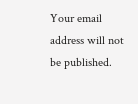Your email address will not be published.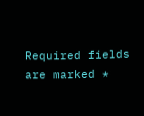Required fields are marked *